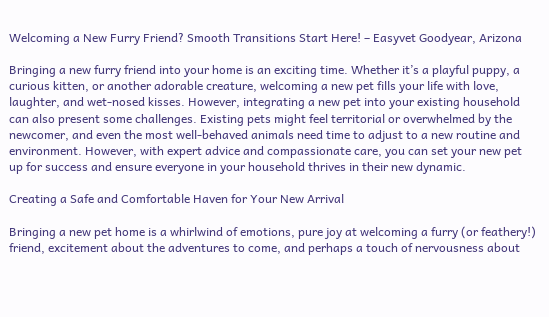Welcoming a New Furry Friend? Smooth Transitions Start Here! – Easyvet Goodyear, Arizona

Bringing a new furry friend into your home is an exciting time. Whether it’s a playful puppy, a curious kitten, or another adorable creature, welcoming a new pet fills your life with love, laughter, and wet-nosed kisses. However, integrating a new pet into your existing household can also present some challenges. Existing pets might feel territorial or overwhelmed by the newcomer, and even the most well-behaved animals need time to adjust to a new routine and environment. However, with expert advice and compassionate care, you can set your new pet up for success and ensure everyone in your household thrives in their new dynamic.

Creating a Safe and Comfortable Haven for Your New Arrival

Bringing a new pet home is a whirlwind of emotions, pure joy at welcoming a furry (or feathery!) friend, excitement about the adventures to come, and perhaps a touch of nervousness about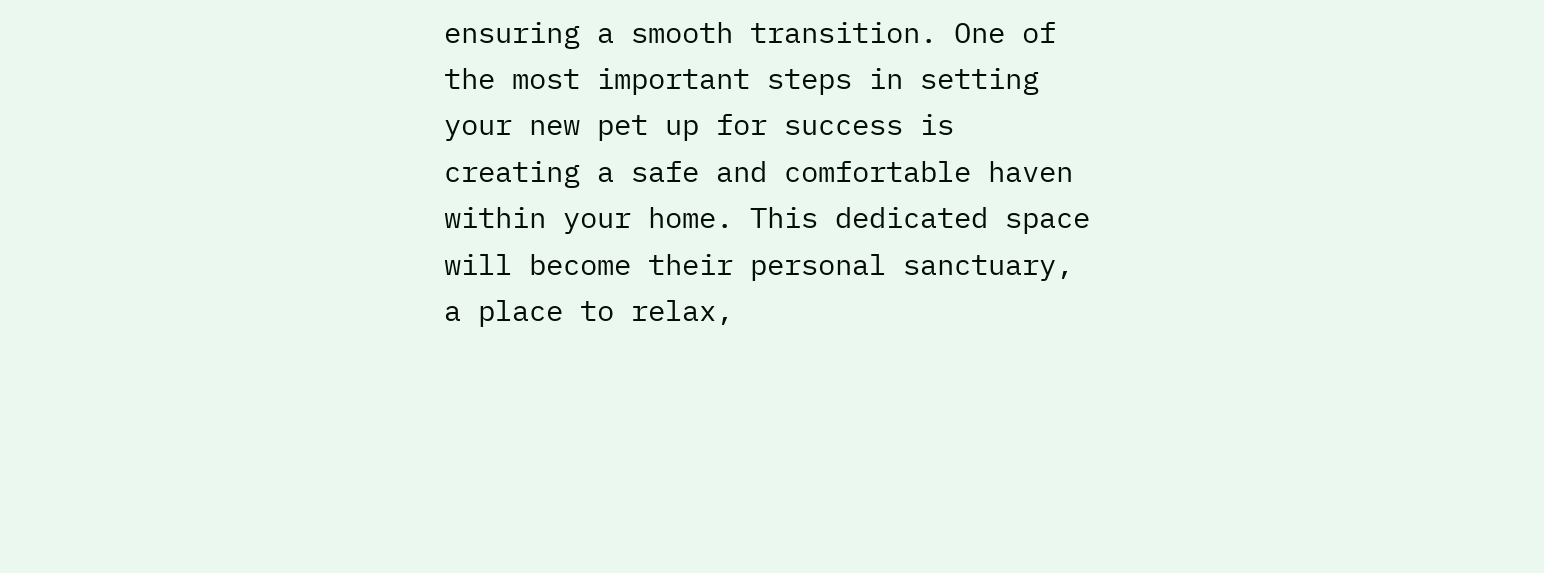ensuring a smooth transition. One of the most important steps in setting your new pet up for success is creating a safe and comfortable haven within your home. This dedicated space will become their personal sanctuary, a place to relax,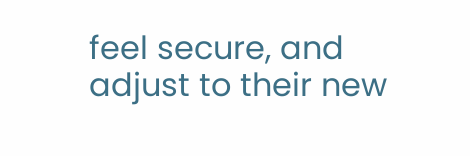feel secure, and adjust to their new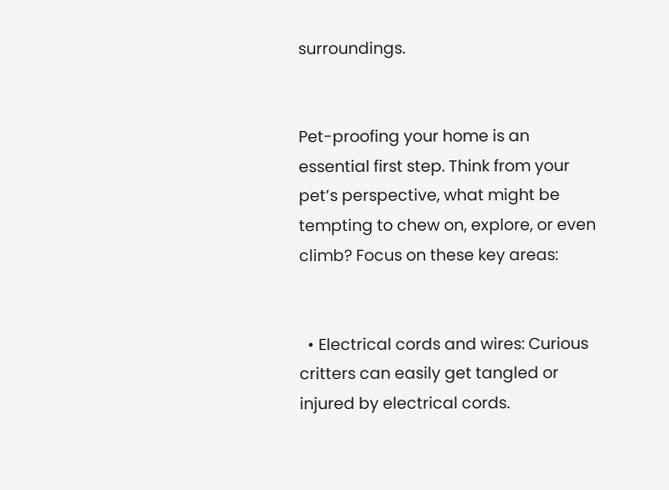surroundings.


Pet-proofing your home is an essential first step. Think from your pet’s perspective, what might be tempting to chew on, explore, or even climb? Focus on these key areas:


  • Electrical cords and wires: Curious critters can easily get tangled or injured by electrical cords.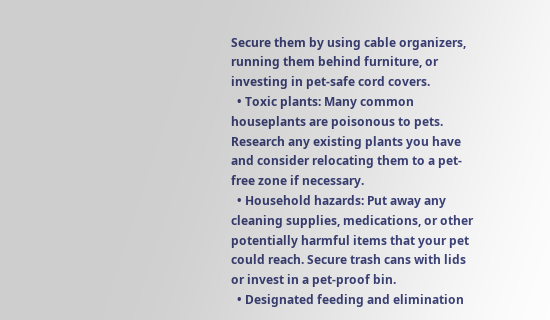Secure them by using cable organizers, running them behind furniture, or investing in pet-safe cord covers.
  • Toxic plants: Many common houseplants are poisonous to pets. Research any existing plants you have and consider relocating them to a pet-free zone if necessary.
  • Household hazards: Put away any cleaning supplies, medications, or other potentially harmful items that your pet could reach. Secure trash cans with lids or invest in a pet-proof bin.
  • Designated feeding and elimination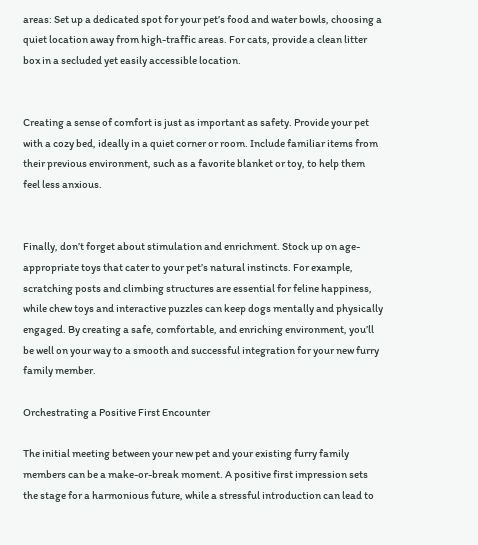areas: Set up a dedicated spot for your pet’s food and water bowls, choosing a quiet location away from high-traffic areas. For cats, provide a clean litter box in a secluded yet easily accessible location.


Creating a sense of comfort is just as important as safety. Provide your pet with a cozy bed, ideally in a quiet corner or room. Include familiar items from their previous environment, such as a favorite blanket or toy, to help them feel less anxious.


Finally, don’t forget about stimulation and enrichment. Stock up on age-appropriate toys that cater to your pet’s natural instincts. For example, scratching posts and climbing structures are essential for feline happiness, while chew toys and interactive puzzles can keep dogs mentally and physically engaged. By creating a safe, comfortable, and enriching environment, you’ll be well on your way to a smooth and successful integration for your new furry family member.

Orchestrating a Positive First Encounter

The initial meeting between your new pet and your existing furry family members can be a make-or-break moment. A positive first impression sets the stage for a harmonious future, while a stressful introduction can lead to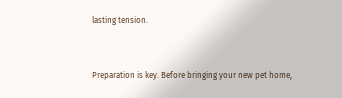lasting tension.


Preparation is key. Before bringing your new pet home,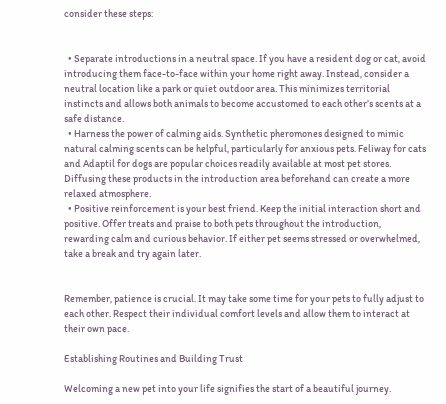consider these steps:


  • Separate introductions in a neutral space. If you have a resident dog or cat, avoid introducing them face-to-face within your home right away. Instead, consider a neutral location like a park or quiet outdoor area. This minimizes territorial instincts and allows both animals to become accustomed to each other’s scents at a safe distance.
  • Harness the power of calming aids. Synthetic pheromones designed to mimic natural calming scents can be helpful, particularly for anxious pets. Feliway for cats and Adaptil for dogs are popular choices readily available at most pet stores. Diffusing these products in the introduction area beforehand can create a more relaxed atmosphere.
  • Positive reinforcement is your best friend. Keep the initial interaction short and positive. Offer treats and praise to both pets throughout the introduction, rewarding calm and curious behavior. If either pet seems stressed or overwhelmed, take a break and try again later.


Remember, patience is crucial. It may take some time for your pets to fully adjust to each other. Respect their individual comfort levels and allow them to interact at their own pace.

Establishing Routines and Building Trust

Welcoming a new pet into your life signifies the start of a beautiful journey.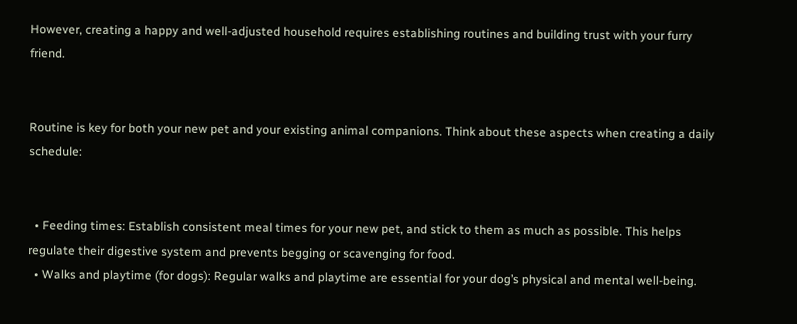However, creating a happy and well-adjusted household requires establishing routines and building trust with your furry friend.


Routine is key for both your new pet and your existing animal companions. Think about these aspects when creating a daily schedule:


  • Feeding times: Establish consistent meal times for your new pet, and stick to them as much as possible. This helps regulate their digestive system and prevents begging or scavenging for food.
  • Walks and playtime (for dogs): Regular walks and playtime are essential for your dog’s physical and mental well-being.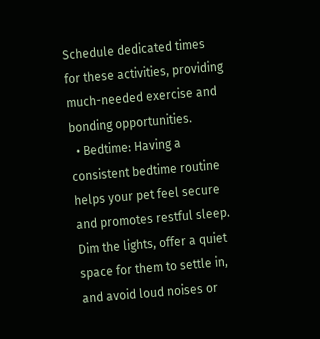Schedule dedicated times for these activities, providing much-needed exercise and bonding opportunities.
  • Bedtime: Having a consistent bedtime routine helps your pet feel secure and promotes restful sleep. Dim the lights, offer a quiet space for them to settle in, and avoid loud noises or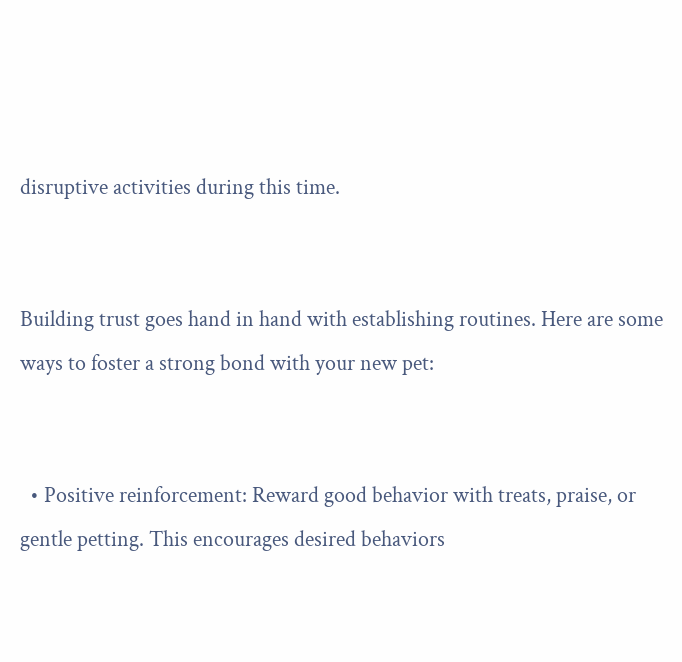disruptive activities during this time.


Building trust goes hand in hand with establishing routines. Here are some ways to foster a strong bond with your new pet:


  • Positive reinforcement: Reward good behavior with treats, praise, or gentle petting. This encourages desired behaviors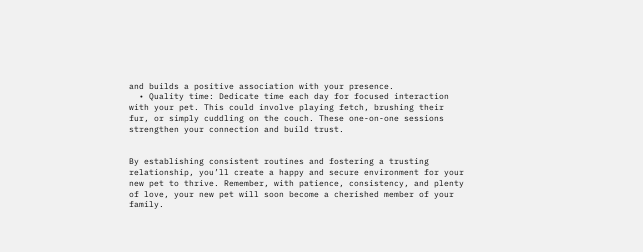and builds a positive association with your presence.
  • Quality time: Dedicate time each day for focused interaction with your pet. This could involve playing fetch, brushing their fur, or simply cuddling on the couch. These one-on-one sessions strengthen your connection and build trust.


By establishing consistent routines and fostering a trusting relationship, you’ll create a happy and secure environment for your new pet to thrive. Remember, with patience, consistency, and plenty of love, your new pet will soon become a cherished member of your family.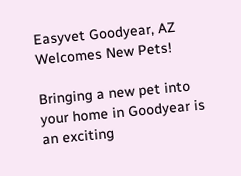Easyvet Goodyear, AZ Welcomes New Pets!

Bringing a new pet into your home in Goodyear is an exciting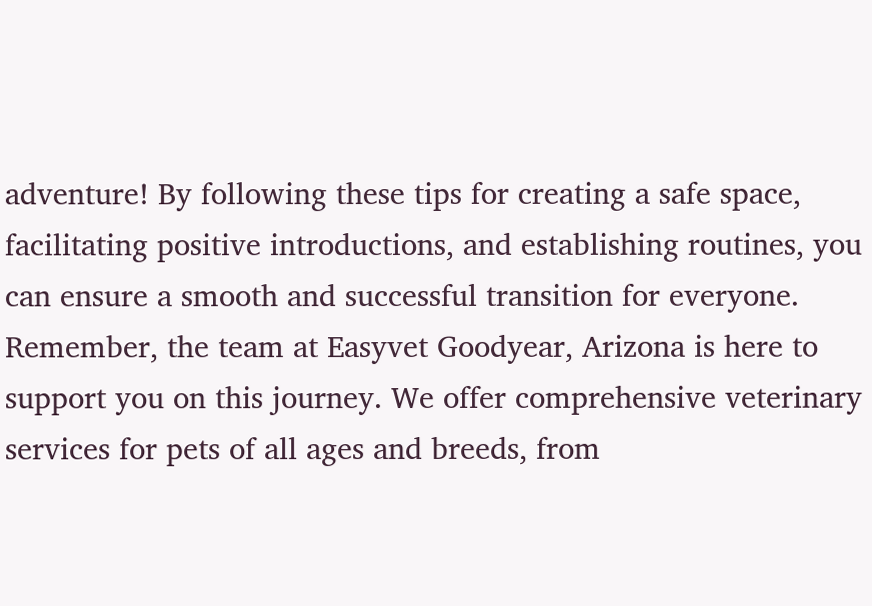adventure! By following these tips for creating a safe space, facilitating positive introductions, and establishing routines, you can ensure a smooth and successful transition for everyone. Remember, the team at Easyvet Goodyear, Arizona is here to support you on this journey. We offer comprehensive veterinary services for pets of all ages and breeds, from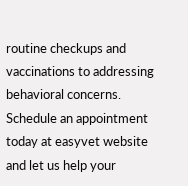routine checkups and vaccinations to addressing behavioral concerns. Schedule an appointment today at easyvet website and let us help your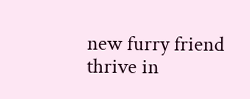new furry friend thrive in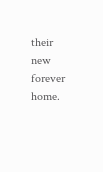their new forever home.